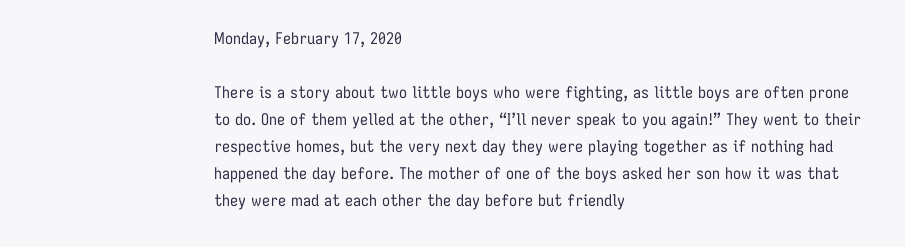Monday, February 17, 2020

There is a story about two little boys who were fighting, as little boys are often prone to do. One of them yelled at the other, “I’ll never speak to you again!” They went to their respective homes, but the very next day they were playing together as if nothing had happened the day before. The mother of one of the boys asked her son how it was that they were mad at each other the day before but friendly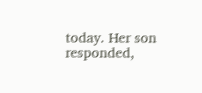today. Her son responded,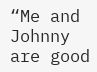“Me and Johnny are good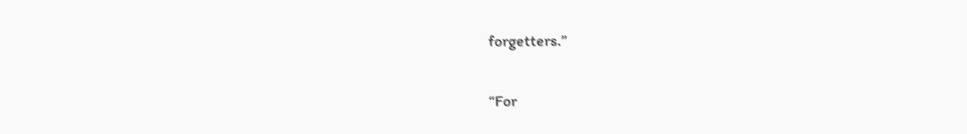forgetters.”

“For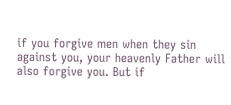if you forgive men when they sin against you, your heavenly Father will also forgive you. But if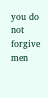you do not forgive men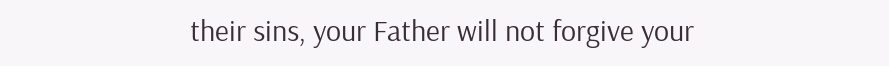their sins, your Father will not forgive your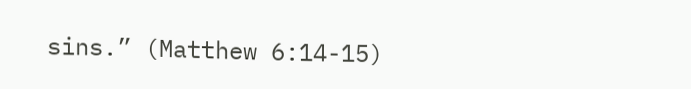sins.” (Matthew 6:14-15)